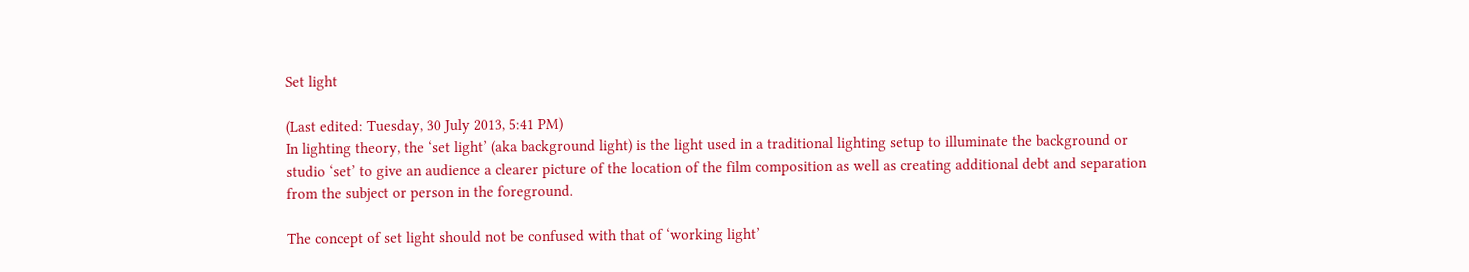Set light

(Last edited: Tuesday, 30 July 2013, 5:41 PM)
In lighting theory, the ‘set light’ (aka background light) is the light used in a traditional lighting setup to illuminate the background or studio ‘set’ to give an audience a clearer picture of the location of the film composition as well as creating additional debt and separation from the subject or person in the foreground.

The concept of set light should not be confused with that of ‘working light’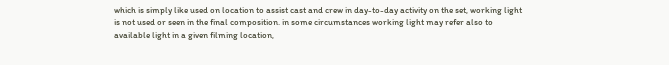which is simply like used on location to assist cast and crew in day-to-day activity on the set, working light is not used or seen in the final composition. in some circumstances working light may refer also to available light in a given filming location,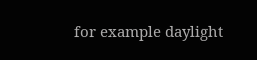for example daylight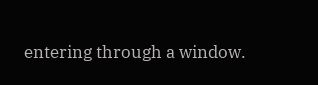entering through a window.